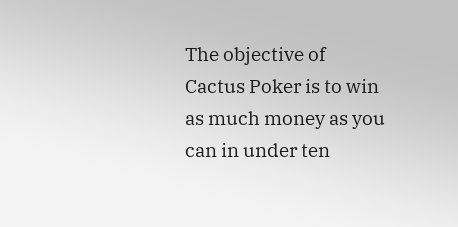The objective of Cactus Poker is to win as much money as you can in under ten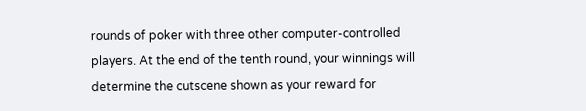rounds of poker with three other computer-controlled players. At the end of the tenth round, your winnings will determine the cutscene shown as your reward for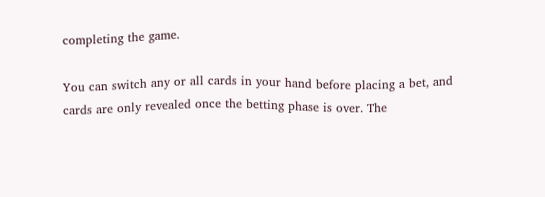completing the game.

You can switch any or all cards in your hand before placing a bet, and cards are only revealed once the betting phase is over. The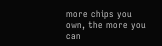more chips you own, the more you can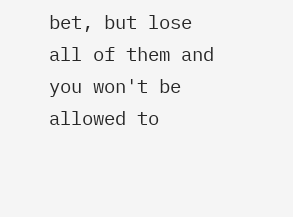bet, but lose all of them and you won't be allowed to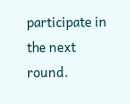participate in the next round.